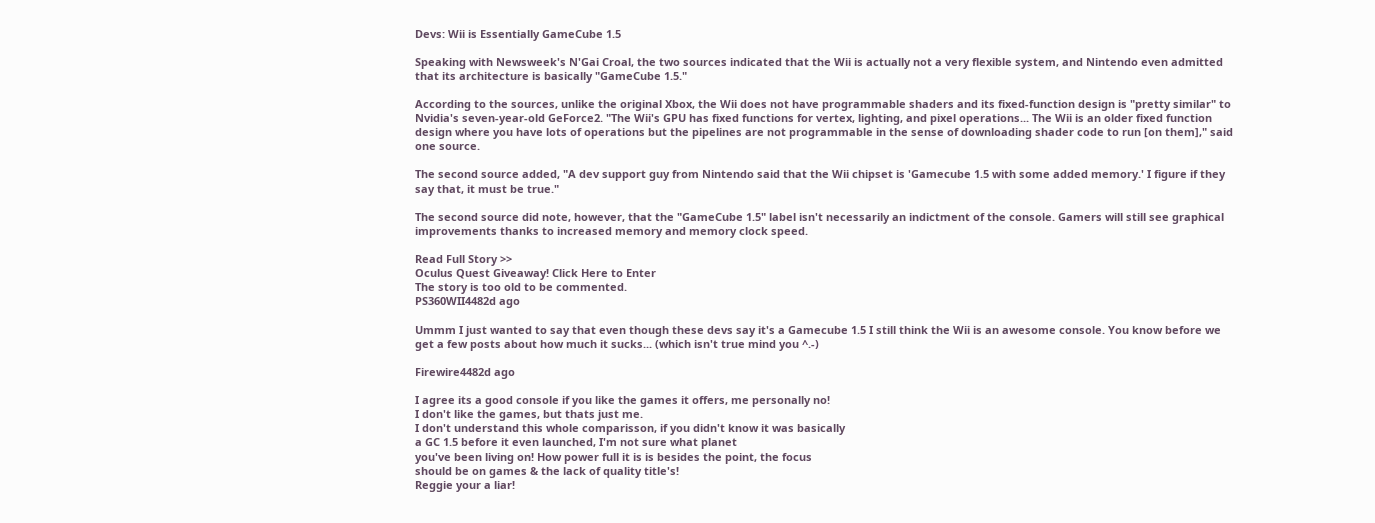Devs: Wii is Essentially GameCube 1.5

Speaking with Newsweek's N'Gai Croal, the two sources indicated that the Wii is actually not a very flexible system, and Nintendo even admitted that its architecture is basically "GameCube 1.5."

According to the sources, unlike the original Xbox, the Wii does not have programmable shaders and its fixed-function design is "pretty similar" to Nvidia's seven-year-old GeForce2. "The Wii's GPU has fixed functions for vertex, lighting, and pixel operations... The Wii is an older fixed function design where you have lots of operations but the pipelines are not programmable in the sense of downloading shader code to run [on them]," said one source.

The second source added, "A dev support guy from Nintendo said that the Wii chipset is 'Gamecube 1.5 with some added memory.' I figure if they say that, it must be true."

The second source did note, however, that the "GameCube 1.5" label isn't necessarily an indictment of the console. Gamers will still see graphical improvements thanks to increased memory and memory clock speed.

Read Full Story >>
Oculus Quest Giveaway! Click Here to Enter
The story is too old to be commented.
PS360WII4482d ago

Ummm I just wanted to say that even though these devs say it's a Gamecube 1.5 I still think the Wii is an awesome console. You know before we get a few posts about how much it sucks... (which isn't true mind you ^.-)

Firewire4482d ago

I agree its a good console if you like the games it offers, me personally no!
I don't like the games, but thats just me.
I don't understand this whole comparisson, if you didn't know it was basically
a GC 1.5 before it even launched, I'm not sure what planet
you've been living on! How power full it is is besides the point, the focus
should be on games & the lack of quality title's!
Reggie your a liar!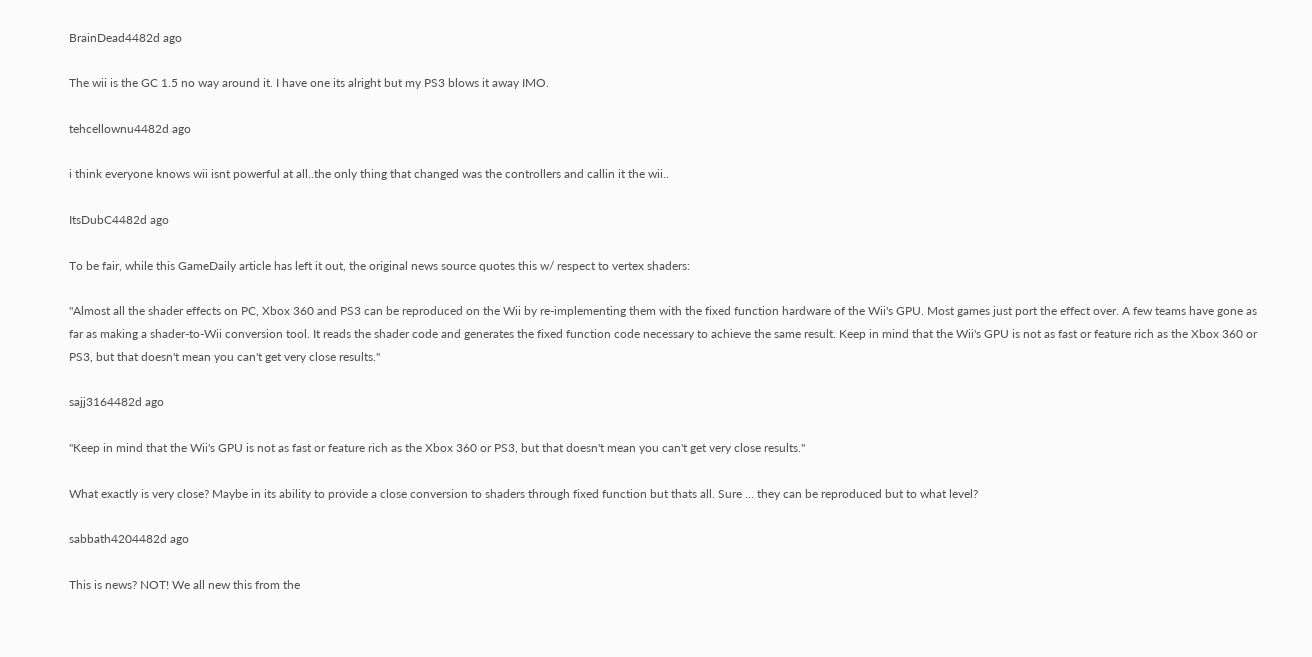BrainDead4482d ago

The wii is the GC 1.5 no way around it. I have one its alright but my PS3 blows it away IMO.

tehcellownu4482d ago

i think everyone knows wii isnt powerful at all..the only thing that changed was the controllers and callin it the wii..

ItsDubC4482d ago

To be fair, while this GameDaily article has left it out, the original news source quotes this w/ respect to vertex shaders:

"Almost all the shader effects on PC, Xbox 360 and PS3 can be reproduced on the Wii by re-implementing them with the fixed function hardware of the Wii's GPU. Most games just port the effect over. A few teams have gone as far as making a shader-to-Wii conversion tool. It reads the shader code and generates the fixed function code necessary to achieve the same result. Keep in mind that the Wii's GPU is not as fast or feature rich as the Xbox 360 or PS3, but that doesn't mean you can't get very close results."

sajj3164482d ago

"Keep in mind that the Wii's GPU is not as fast or feature rich as the Xbox 360 or PS3, but that doesn't mean you can't get very close results."

What exactly is very close? Maybe in its ability to provide a close conversion to shaders through fixed function but thats all. Sure ... they can be reproduced but to what level?

sabbath4204482d ago

This is news? NOT! We all new this from the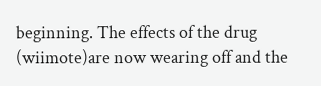beginning. The effects of the drug (wiimote)are now wearing off and the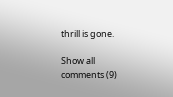thrill is gone.

Show all comments (9)